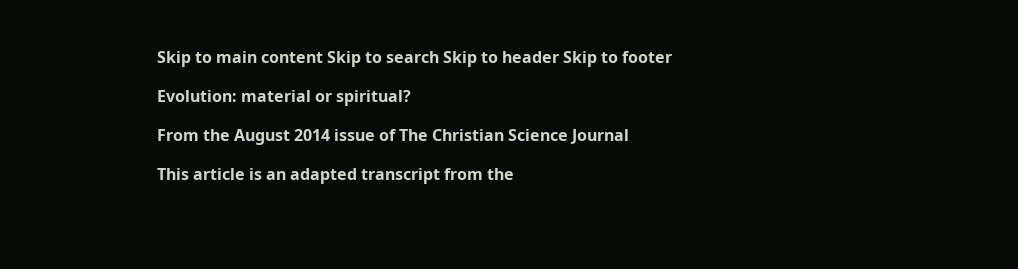Skip to main content Skip to search Skip to header Skip to footer

Evolution: material or spiritual?

From the August 2014 issue of The Christian Science Journal

This article is an adapted transcript from the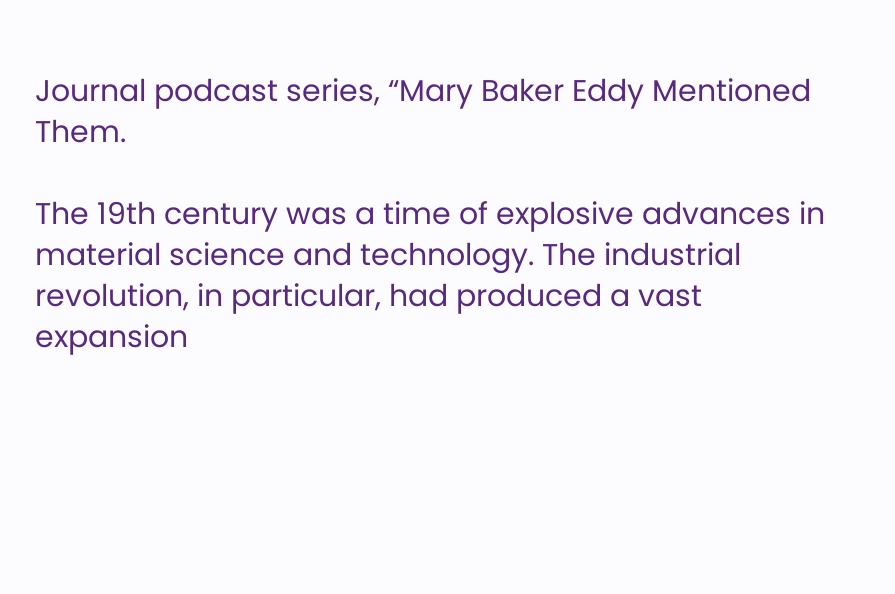Journal podcast series, “Mary Baker Eddy Mentioned Them.

The 19th century was a time of explosive advances in material science and technology. The industrial revolution, in particular, had produced a vast expansion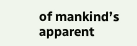of mankind’s apparent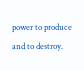power to produce and to destroy.